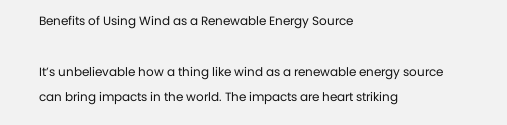Benefits of Using Wind as a Renewable Energy Source

It’s unbelievable how a thing like wind as a renewable energy source can bring impacts in the world. The impacts are heart striking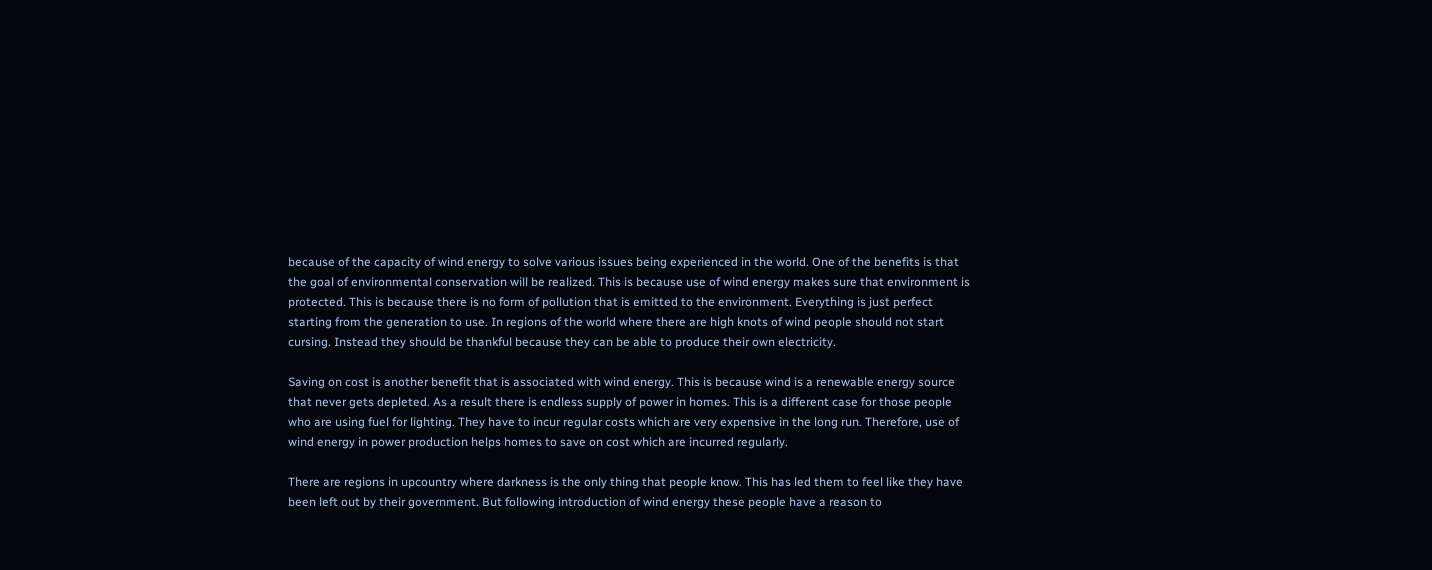because of the capacity of wind energy to solve various issues being experienced in the world. One of the benefits is that the goal of environmental conservation will be realized. This is because use of wind energy makes sure that environment is protected. This is because there is no form of pollution that is emitted to the environment. Everything is just perfect starting from the generation to use. In regions of the world where there are high knots of wind people should not start cursing. Instead they should be thankful because they can be able to produce their own electricity.

Saving on cost is another benefit that is associated with wind energy. This is because wind is a renewable energy source that never gets depleted. As a result there is endless supply of power in homes. This is a different case for those people who are using fuel for lighting. They have to incur regular costs which are very expensive in the long run. Therefore, use of wind energy in power production helps homes to save on cost which are incurred regularly.

There are regions in upcountry where darkness is the only thing that people know. This has led them to feel like they have been left out by their government. But following introduction of wind energy these people have a reason to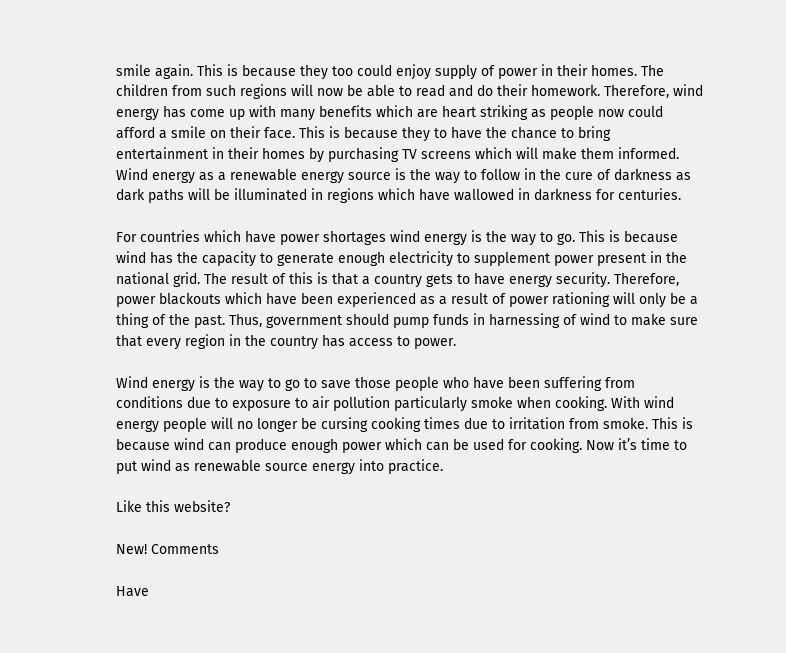smile again. This is because they too could enjoy supply of power in their homes. The children from such regions will now be able to read and do their homework. Therefore, wind energy has come up with many benefits which are heart striking as people now could afford a smile on their face. This is because they to have the chance to bring entertainment in their homes by purchasing TV screens which will make them informed. Wind energy as a renewable energy source is the way to follow in the cure of darkness as dark paths will be illuminated in regions which have wallowed in darkness for centuries.

For countries which have power shortages wind energy is the way to go. This is because wind has the capacity to generate enough electricity to supplement power present in the national grid. The result of this is that a country gets to have energy security. Therefore, power blackouts which have been experienced as a result of power rationing will only be a thing of the past. Thus, government should pump funds in harnessing of wind to make sure that every region in the country has access to power.

Wind energy is the way to go to save those people who have been suffering from conditions due to exposure to air pollution particularly smoke when cooking. With wind energy people will no longer be cursing cooking times due to irritation from smoke. This is because wind can produce enough power which can be used for cooking. Now it’s time to put wind as renewable source energy into practice.

Like this website?

New! Comments

Have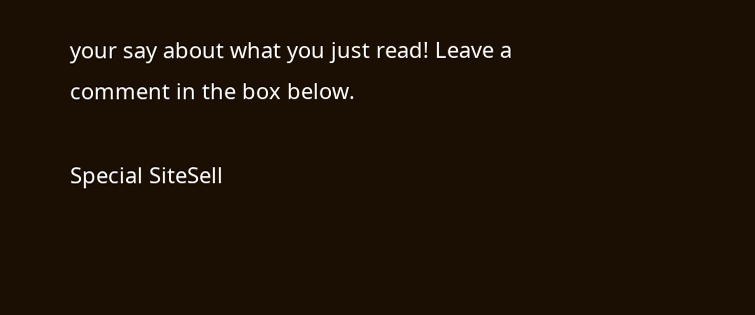your say about what you just read! Leave a comment in the box below.

Special SiteSell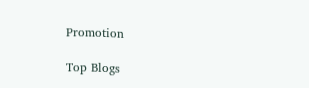Promotion

Top Blogs